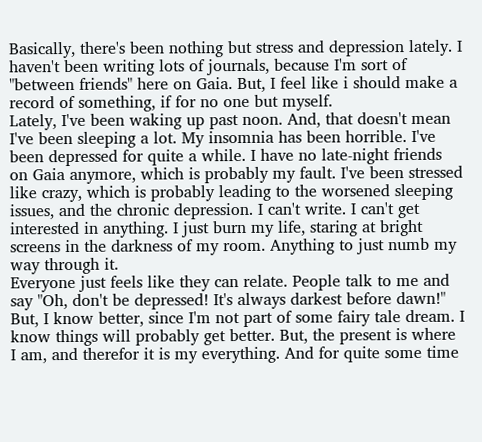Basically, there's been nothing but stress and depression lately. I haven't been writing lots of journals, because I'm sort of "between friends" here on Gaia. But, I feel like i should make a record of something, if for no one but myself.
Lately, I've been waking up past noon. And, that doesn't mean I've been sleeping a lot. My insomnia has been horrible. I've been depressed for quite a while. I have no late-night friends on Gaia anymore, which is probably my fault. I've been stressed like crazy, which is probably leading to the worsened sleeping issues, and the chronic depression. I can't write. I can't get interested in anything. I just burn my life, staring at bright screens in the darkness of my room. Anything to just numb my way through it.
Everyone just feels like they can relate. People talk to me and say "Oh, don't be depressed! It's always darkest before dawn!" But, I know better, since I'm not part of some fairy tale dream. I know things will probably get better. But, the present is where I am, and therefor it is my everything. And for quite some time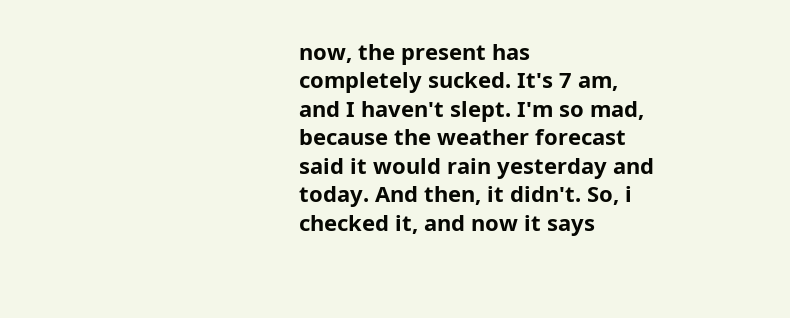now, the present has completely sucked. It's 7 am, and I haven't slept. I'm so mad, because the weather forecast said it would rain yesterday and today. And then, it didn't. So, i checked it, and now it says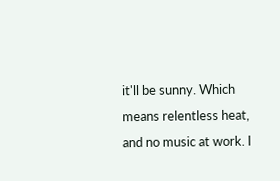it'll be sunny. Which means relentless heat, and no music at work. I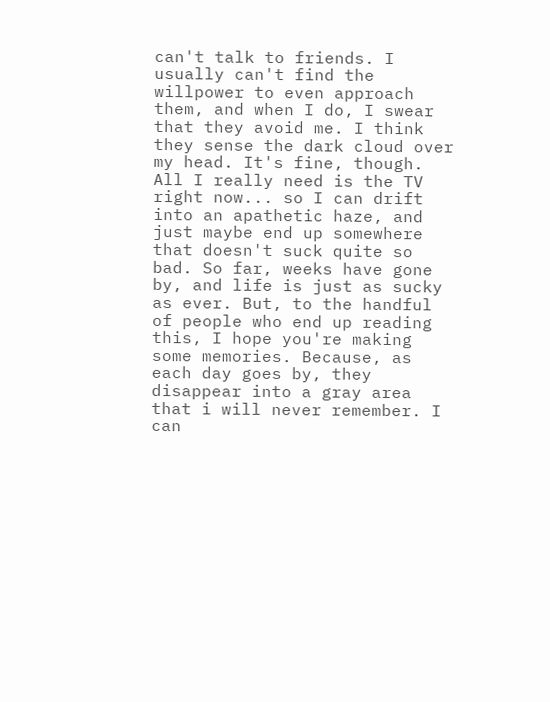can't talk to friends. I usually can't find the willpower to even approach them, and when I do, I swear that they avoid me. I think they sense the dark cloud over my head. It's fine, though. All I really need is the TV right now... so I can drift into an apathetic haze, and just maybe end up somewhere that doesn't suck quite so bad. So far, weeks have gone by, and life is just as sucky as ever. But, to the handful of people who end up reading this, I hope you're making some memories. Because, as each day goes by, they disappear into a gray area that i will never remember. I can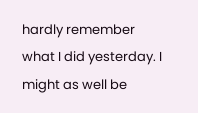hardly remember what I did yesterday. I might as well be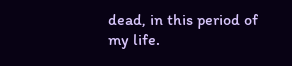dead, in this period of my life.